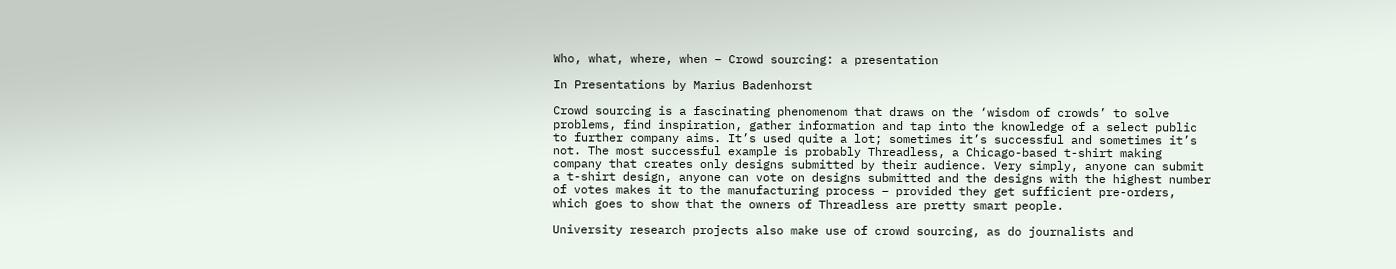Who, what, where, when – Crowd sourcing: a presentation

In Presentations by Marius Badenhorst

Crowd sourcing is a fascinating phenomenom that draws on the ‘wisdom of crowds’ to solve problems, find inspiration, gather information and tap into the knowledge of a select public to further company aims. It’s used quite a lot; sometimes it’s successful and sometimes it’s not. The most successful example is probably Threadless, a Chicago-based t-shirt making company that creates only designs submitted by their audience. Very simply, anyone can submit a t-shirt design, anyone can vote on designs submitted and the designs with the highest number of votes makes it to the manufacturing process – provided they get sufficient pre-orders, which goes to show that the owners of Threadless are pretty smart people.

University research projects also make use of crowd sourcing, as do journalists and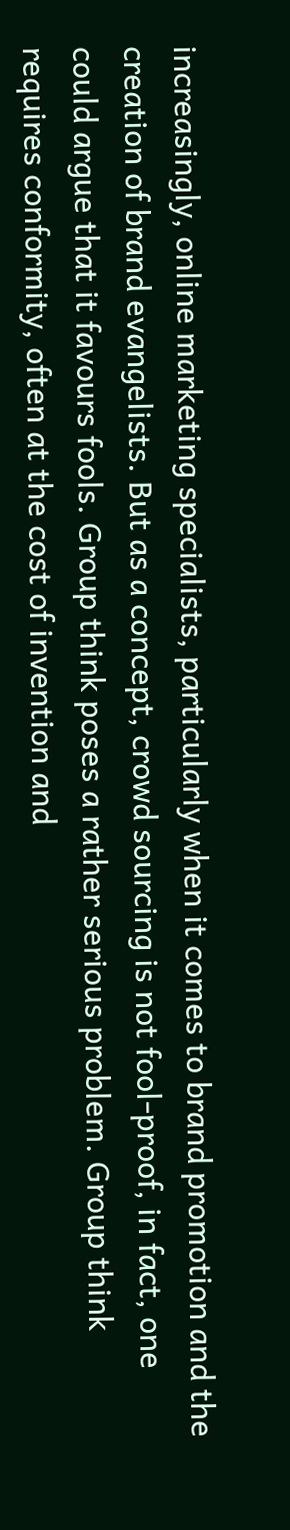increasingly, online marketing specialists, particularly when it comes to brand promotion and the creation of brand evangelists. But as a concept, crowd sourcing is not fool-proof, in fact, one could argue that it favours fools. Group think poses a rather serious problem. Group think requires conformity, often at the cost of invention and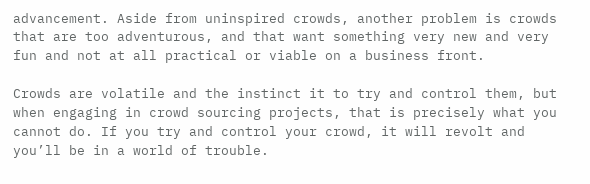advancement. Aside from uninspired crowds, another problem is crowds that are too adventurous, and that want something very new and very fun and not at all practical or viable on a business front.

Crowds are volatile and the instinct it to try and control them, but when engaging in crowd sourcing projects, that is precisely what you cannot do. If you try and control your crowd, it will revolt and you’ll be in a world of trouble.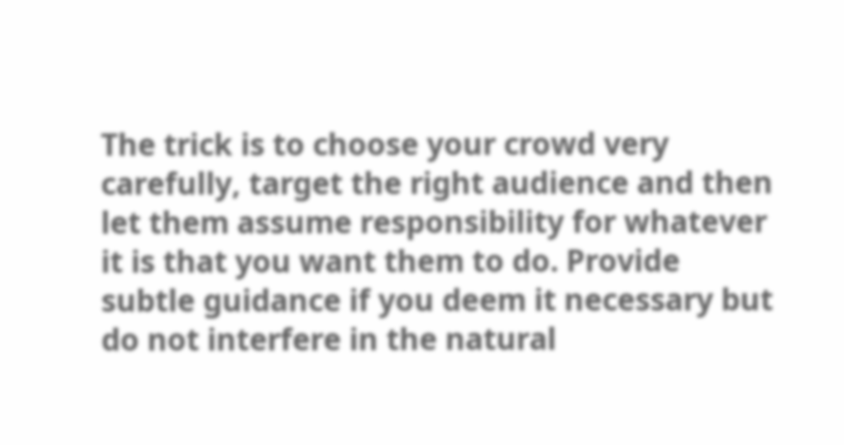The trick is to choose your crowd very carefully, target the right audience and then let them assume responsibility for whatever it is that you want them to do. Provide subtle guidance if you deem it necessary but do not interfere in the natural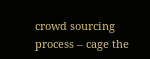crowd sourcing process – cage the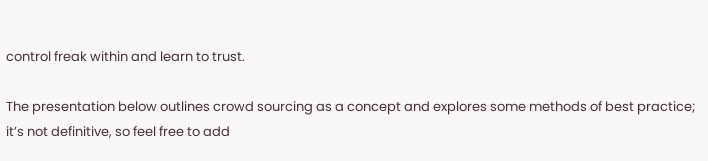control freak within and learn to trust.

The presentation below outlines crowd sourcing as a concept and explores some methods of best practice; it’s not definitive, so feel free to add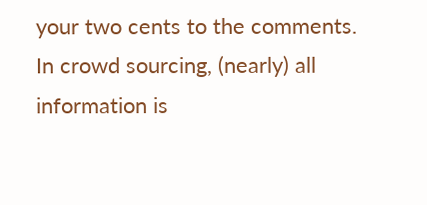your two cents to the comments. In crowd sourcing, (nearly) all information is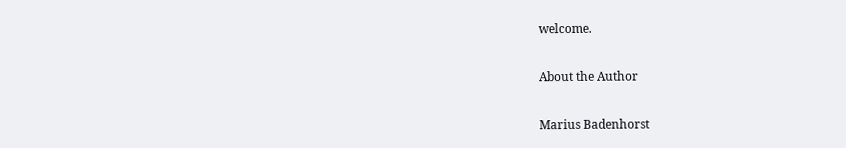welcome.

About the Author

Marius Badenhorst